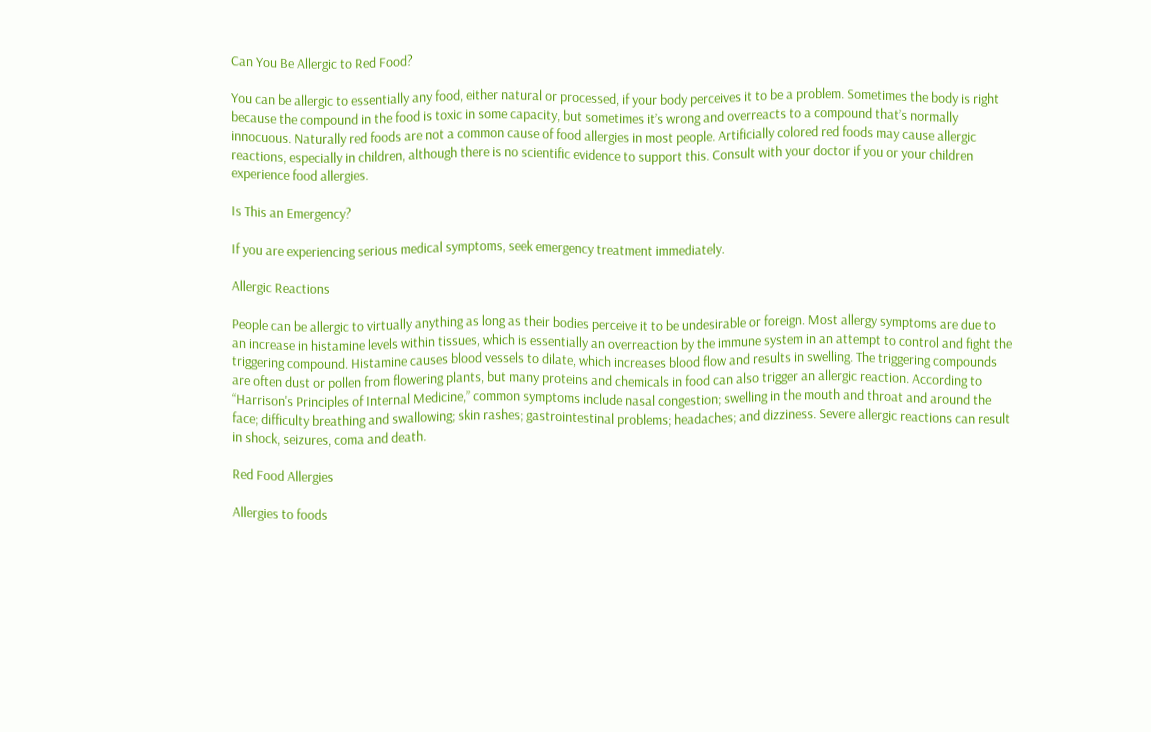Can You Be Allergic to Red Food?

You can be allergic to essentially any food, either natural or processed, if your body perceives it to be a problem. Sometimes the body is right because the compound in the food is toxic in some capacity, but sometimes it’s wrong and overreacts to a compound that’s normally innocuous. Naturally red foods are not a common cause of food allergies in most people. Artificially colored red foods may cause allergic reactions, especially in children, although there is no scientific evidence to support this. Consult with your doctor if you or your children experience food allergies.

Is This an Emergency?

If you are experiencing serious medical symptoms, seek emergency treatment immediately.

Allergic Reactions

People can be allergic to virtually anything as long as their bodies perceive it to be undesirable or foreign. Most allergy symptoms are due to an increase in histamine levels within tissues, which is essentially an overreaction by the immune system in an attempt to control and fight the triggering compound. Histamine causes blood vessels to dilate, which increases blood flow and results in swelling. The triggering compounds are often dust or pollen from flowering plants, but many proteins and chemicals in food can also trigger an allergic reaction. According to “Harrison's Principles of Internal Medicine,” common symptoms include nasal congestion; swelling in the mouth and throat and around the face; difficulty breathing and swallowing; skin rashes; gastrointestinal problems; headaches; and dizziness. Severe allergic reactions can result in shock, seizures, coma and death.

Red Food Allergies

Allergies to foods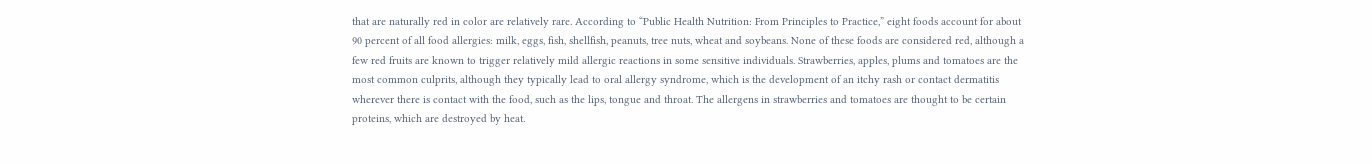that are naturally red in color are relatively rare. According to “Public Health Nutrition: From Principles to Practice,” eight foods account for about 90 percent of all food allergies: milk, eggs, fish, shellfish, peanuts, tree nuts, wheat and soybeans. None of these foods are considered red, although a few red fruits are known to trigger relatively mild allergic reactions in some sensitive individuals. Strawberries, apples, plums and tomatoes are the most common culprits, although they typically lead to oral allergy syndrome, which is the development of an itchy rash or contact dermatitis wherever there is contact with the food, such as the lips, tongue and throat. The allergens in strawberries and tomatoes are thought to be certain proteins, which are destroyed by heat.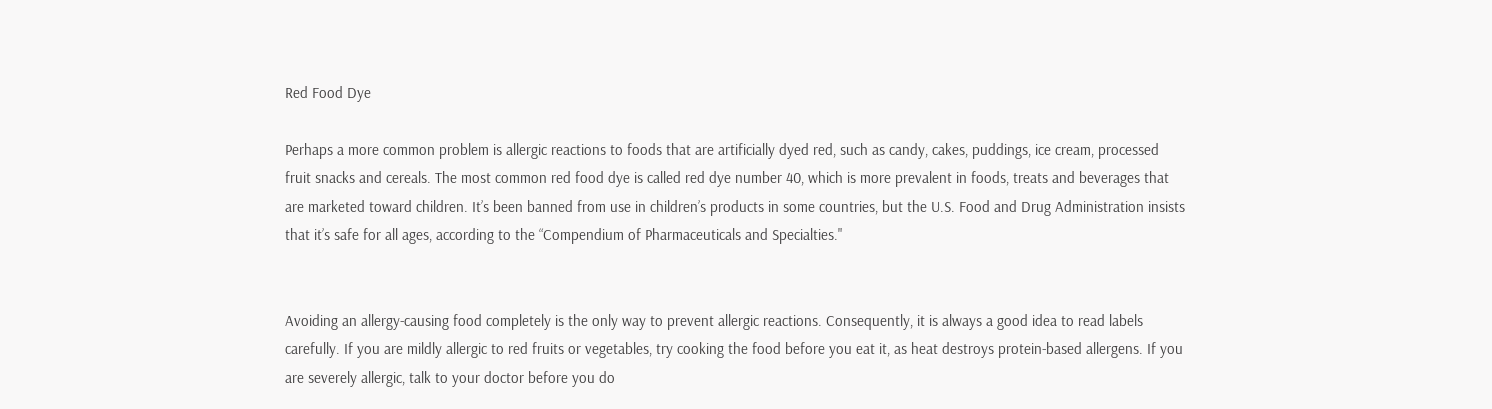Red Food Dye

Perhaps a more common problem is allergic reactions to foods that are artificially dyed red, such as candy, cakes, puddings, ice cream, processed fruit snacks and cereals. The most common red food dye is called red dye number 40, which is more prevalent in foods, treats and beverages that are marketed toward children. It’s been banned from use in children’s products in some countries, but the U.S. Food and Drug Administration insists that it’s safe for all ages, according to the “Compendium of Pharmaceuticals and Specialties."


Avoiding an allergy-causing food completely is the only way to prevent allergic reactions. Consequently, it is always a good idea to read labels carefully. If you are mildly allergic to red fruits or vegetables, try cooking the food before you eat it, as heat destroys protein-based allergens. If you are severely allergic, talk to your doctor before you do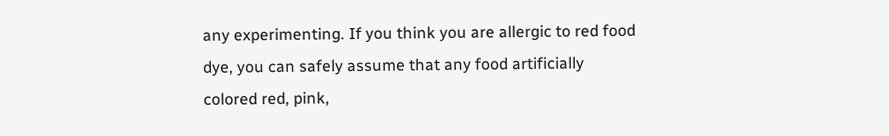any experimenting. If you think you are allergic to red food dye, you can safely assume that any food artificially colored red, pink,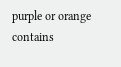purple or orange contains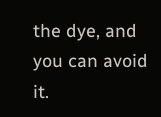the dye, and you can avoid it.